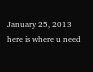January 25, 2013
here is where u need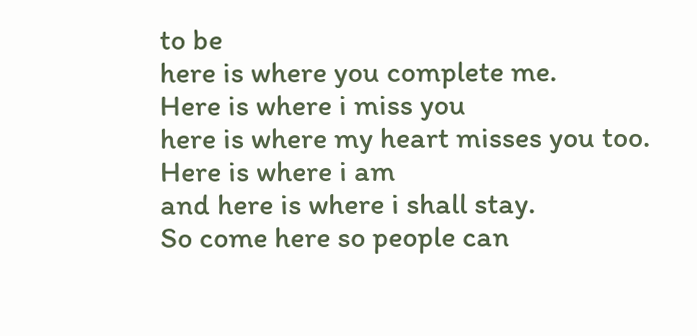to be
here is where you complete me.
Here is where i miss you
here is where my heart misses you too.
Here is where i am
and here is where i shall stay.
So come here so people can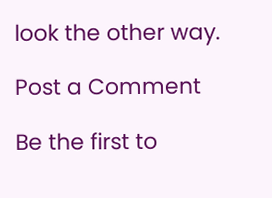look the other way.

Post a Comment

Be the first to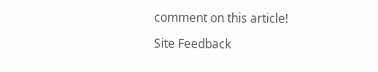comment on this article!

Site Feedback